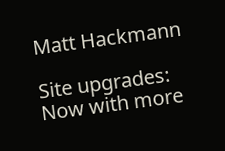Matt Hackmann

Site upgrades: Now with more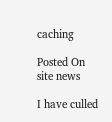caching

Posted On
site news

I have culled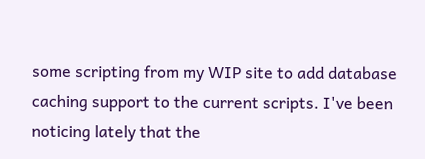some scripting from my WIP site to add database caching support to the current scripts. I've been noticing lately that the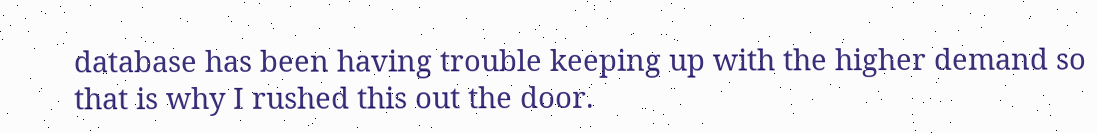database has been having trouble keeping up with the higher demand so that is why I rushed this out the door.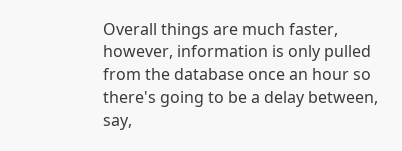Overall things are much faster, however, information is only pulled from the database once an hour so there's going to be a delay between, say,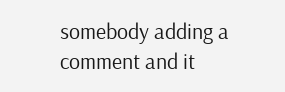somebody adding a comment and it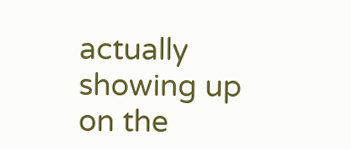actually showing up on the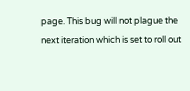page. This bug will not plague the next iteration which is set to roll out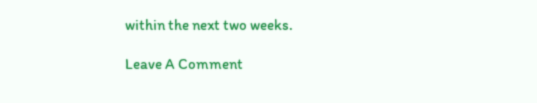within the next two weeks.

Leave A Comment